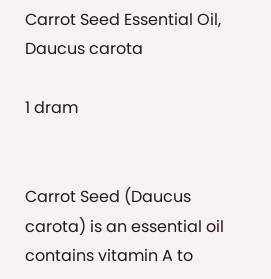Carrot Seed Essential Oil, Daucus carota

1 dram


Carrot Seed (Daucus carota) is an essential oil contains vitamin A to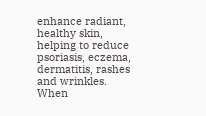enhance radiant, healthy skin, helping to reduce psoriasis, eczema, dermatitis, rashes and wrinkles.  When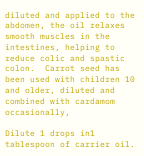diluted and applied to the abdomen, the oil relaxes smooth muscles in the intestines, helping to reduce colic and spastic colon.  Carrot seed has been used with children 10 and older, diluted and combined with cardamom occasionally,

Dilute 1 drops in1 tablespoon of carrier oil.